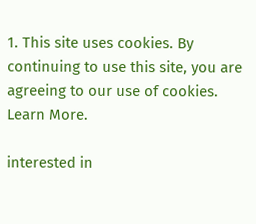1. This site uses cookies. By continuing to use this site, you are agreeing to our use of cookies. Learn More.

interested in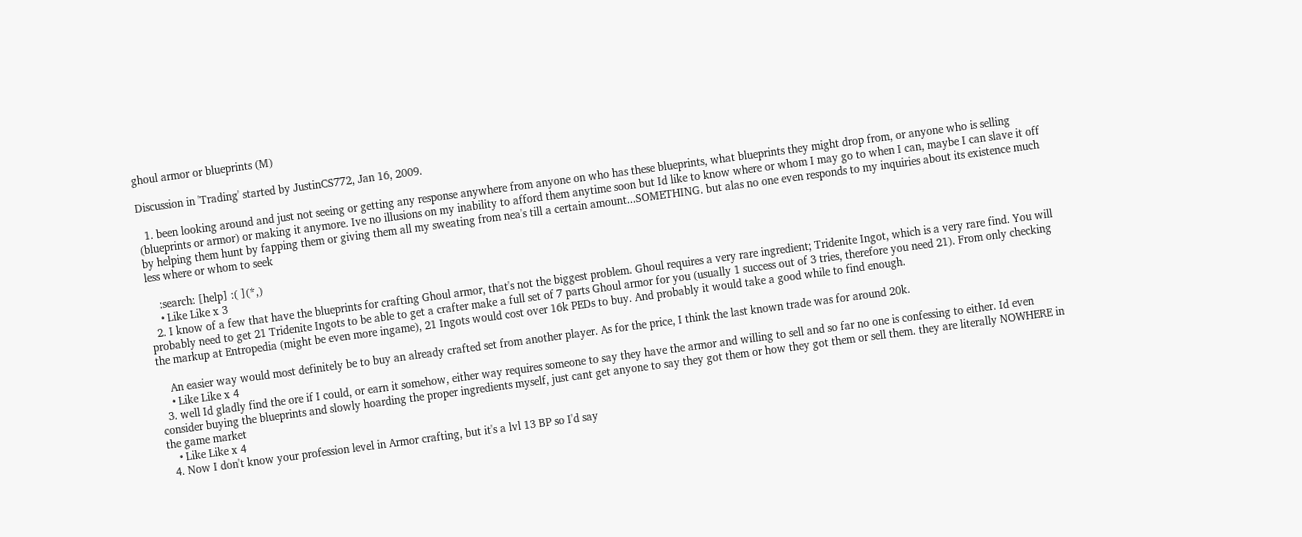ghoul armor or blueprints (M)

Discussion in 'Trading' started by JustinCS772, Jan 16, 2009.

  1. been looking around and just not seeing or getting any response anywhere from anyone on who has these blueprints, what blueprints they might drop from, or anyone who is selling (blueprints or armor) or making it anymore. Ive no illusions on my inability to afford them anytime soon but Id like to know where or whom I may go to when I can, maybe I can slave it off by helping them hunt by fapping them or giving them all my sweating from nea's till a certain amount...SOMETHING. but alas no one even responds to my inquiries about its existence much less where or whom to seek

    :search: [help] :( ](*,)
    • Like Like x 3
  2. I know of a few that have the blueprints for crafting Ghoul armor, that's not the biggest problem. Ghoul requires a very rare ingredient; Tridenite Ingot, which is a very rare find. You will probably need to get 21 Tridenite Ingots to be able to get a crafter make a full set of 7 parts Ghoul armor for you (usually 1 success out of 3 tries, therefore you need 21). From only checking the markup at Entropedia (might be even more ingame), 21 Ingots would cost over 16k PEDs to buy. And probably it would take a good while to find enough.

    An easier way would most definitely be to buy an already crafted set from another player. As for the price, I think the last known trade was for around 20k.
    • Like Like x 4
  3. well Id gladly find the ore if I could, or earn it somehow, either way requires someone to say they have the armor and willing to sell and so far no one is confessing to either. Id even consider buying the blueprints and slowly hoarding the proper ingredients myself, just cant get anyone to say they got them or how they got them or sell them. they are literally NOWHERE in the game market
    • Like Like x 4
  4. Now I don't know your profession level in Armor crafting, but it's a lvl 13 BP so I'd say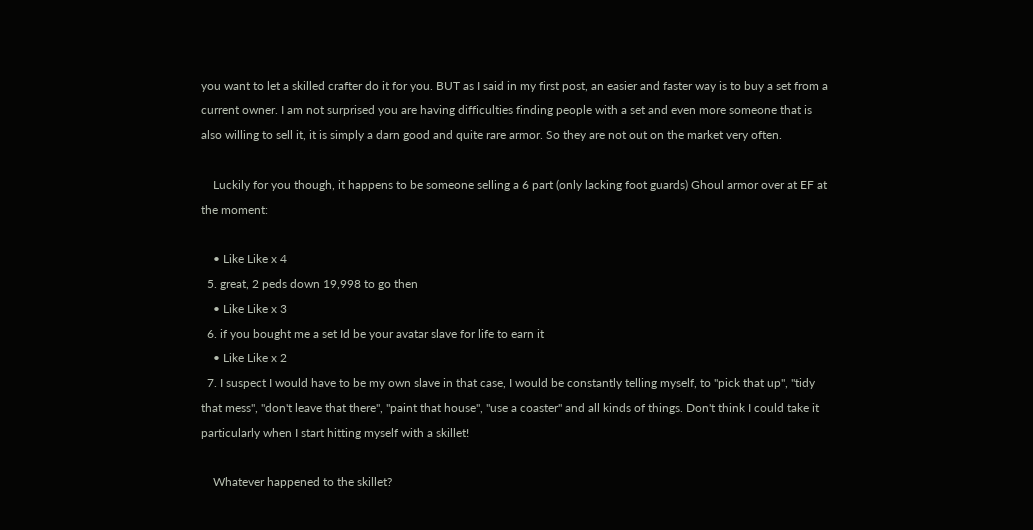you want to let a skilled crafter do it for you. BUT as I said in my first post, an easier and faster way is to buy a set from a current owner. I am not surprised you are having difficulties finding people with a set and even more someone that is also willing to sell it, it is simply a darn good and quite rare armor. So they are not out on the market very often.

    Luckily for you though, it happens to be someone selling a 6 part (only lacking foot guards) Ghoul armor over at EF at the moment:

    • Like Like x 4
  5. great, 2 peds down 19,998 to go then
    • Like Like x 3
  6. if you bought me a set Id be your avatar slave for life to earn it
    • Like Like x 2
  7. I suspect I would have to be my own slave in that case, I would be constantly telling myself, to "pick that up", "tidy that mess", "don't leave that there", "paint that house", "use a coaster" and all kinds of things. Don't think I could take it particularly when I start hitting myself with a skillet!

    Whatever happened to the skillet?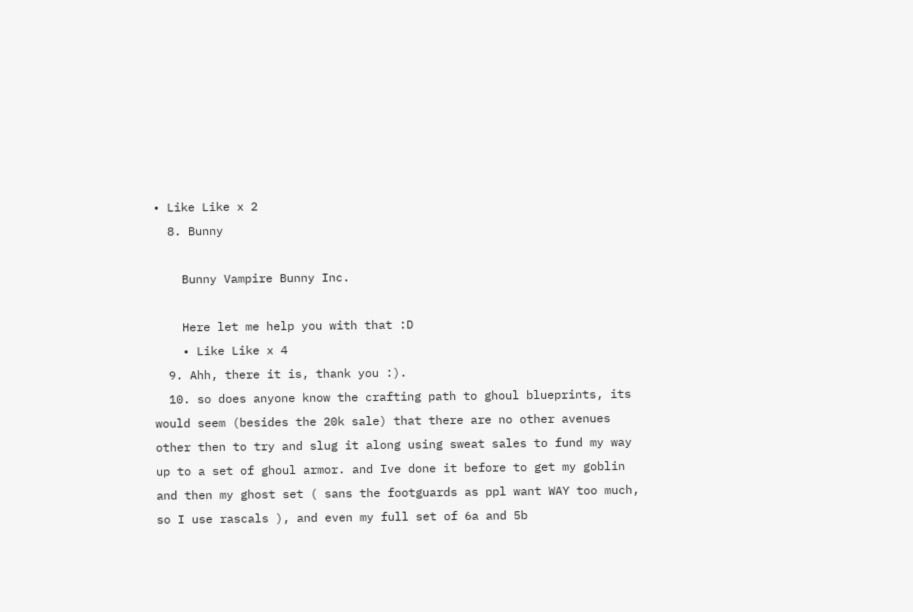• Like Like x 2
  8. Bunny

    Bunny Vampire Bunny Inc.

    Here let me help you with that :D
    • Like Like x 4
  9. Ahh, there it is, thank you :).
  10. so does anyone know the crafting path to ghoul blueprints, its would seem (besides the 20k sale) that there are no other avenues other then to try and slug it along using sweat sales to fund my way up to a set of ghoul armor. and Ive done it before to get my goblin and then my ghost set ( sans the footguards as ppl want WAY too much, so I use rascals ), and even my full set of 6a and 5b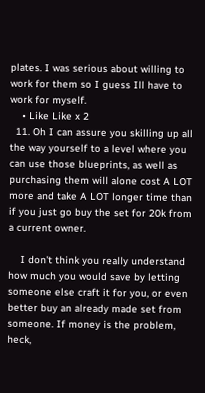plates. I was serious about willing to work for them so I guess Ill have to work for myself.
    • Like Like x 2
  11. Oh I can assure you skilling up all the way yourself to a level where you can use those blueprints, as well as purchasing them will alone cost A LOT more and take A LOT longer time than if you just go buy the set for 20k from a current owner.

    I don't think you really understand how much you would save by letting someone else craft it for you, or even better buy an already made set from someone. If money is the problem, heck,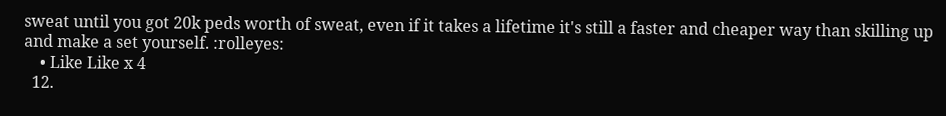sweat until you got 20k peds worth of sweat, even if it takes a lifetime it's still a faster and cheaper way than skilling up and make a set yourself. :rolleyes:
    • Like Like x 4
  12.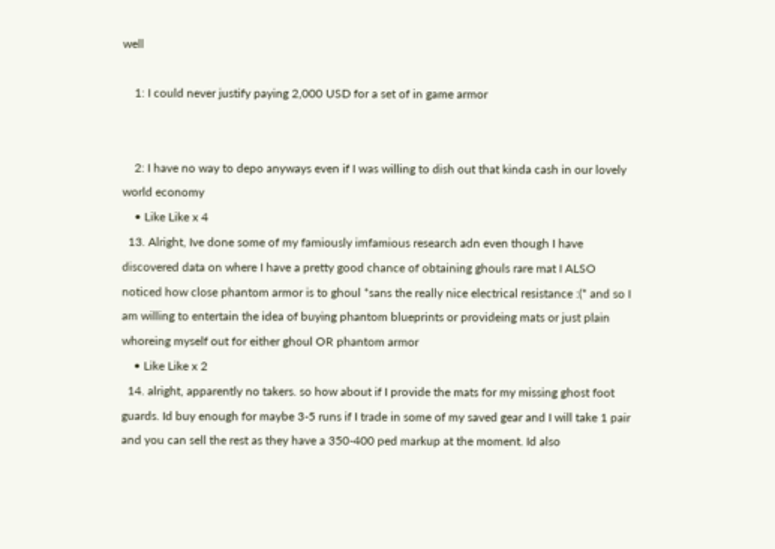well

    1: I could never justify paying 2,000 USD for a set of in game armor


    2: I have no way to depo anyways even if I was willing to dish out that kinda cash in our lovely world economy
    • Like Like x 4
  13. Alright, Ive done some of my famiously imfamious research adn even though I have discovered data on where I have a pretty good chance of obtaining ghouls rare mat I ALSO noticed how close phantom armor is to ghoul *sans the really nice electrical resistance :(* and so I am willing to entertain the idea of buying phantom blueprints or provideing mats or just plain whoreing myself out for either ghoul OR phantom armor
    • Like Like x 2
  14. alright, apparently no takers. so how about if I provide the mats for my missing ghost foot guards. Id buy enough for maybe 3-5 runs if I trade in some of my saved gear and I will take 1 pair and you can sell the rest as they have a 350-400 ped markup at the moment. Id also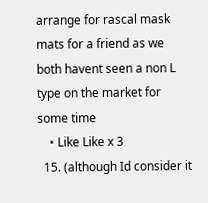arrange for rascal mask mats for a friend as we both havent seen a non L type on the market for some time
    • Like Like x 3
  15. (although Id consider it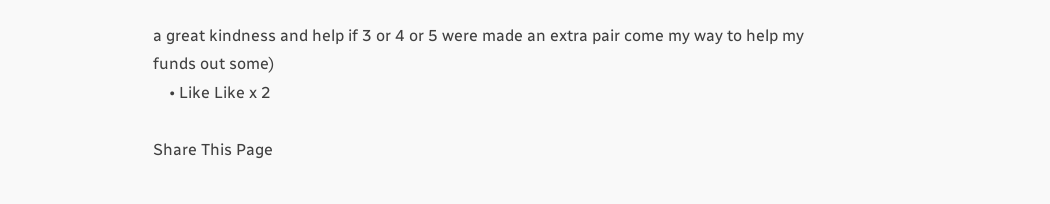a great kindness and help if 3 or 4 or 5 were made an extra pair come my way to help my funds out some)
    • Like Like x 2

Share This Page